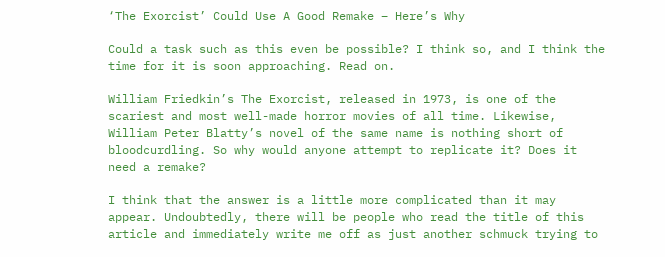‘The Exorcist’ Could Use A Good Remake – Here’s Why

Could a task such as this even be possible? I think so, and I think the time for it is soon approaching. Read on.

William Friedkin’s The Exorcist, released in 1973, is one of the scariest and most well-made horror movies of all time. Likewise, William Peter Blatty’s novel of the same name is nothing short of bloodcurdling. So why would anyone attempt to replicate it? Does it need a remake?

I think that the answer is a little more complicated than it may appear. Undoubtedly, there will be people who read the title of this article and immediately write me off as just another schmuck trying to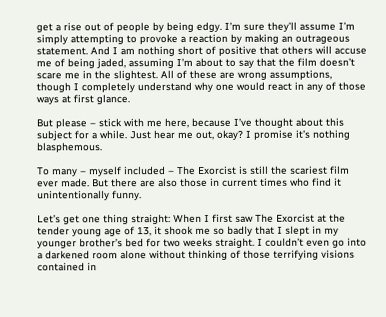get a rise out of people by being edgy. I’m sure they’ll assume I’m simply attempting to provoke a reaction by making an outrageous statement. And I am nothing short of positive that others will accuse me of being jaded, assuming I’m about to say that the film doesn’t scare me in the slightest. All of these are wrong assumptions, though I completely understand why one would react in any of those ways at first glance.

But please – stick with me here, because I’ve thought about this subject for a while. Just hear me out, okay? I promise it’s nothing blasphemous.

To many – myself included – The Exorcist is still the scariest film ever made. But there are also those in current times who find it unintentionally funny.

Let’s get one thing straight: When I first saw The Exorcist at the tender young age of 13, it shook me so badly that I slept in my younger brother’s bed for two weeks straight. I couldn’t even go into a darkened room alone without thinking of those terrifying visions contained in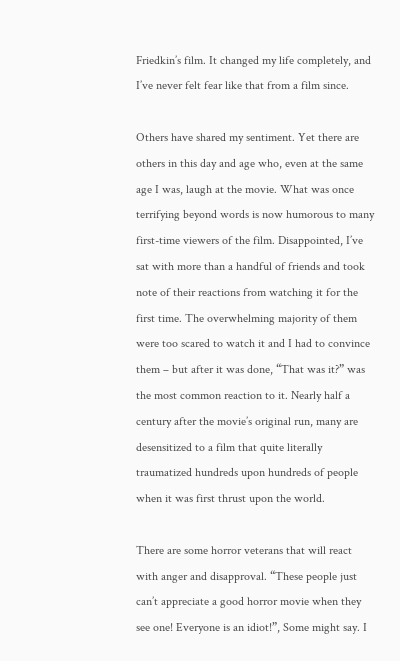Friedkin’s film. It changed my life completely, and I’ve never felt fear like that from a film since.

Others have shared my sentiment. Yet there are others in this day and age who, even at the same age I was, laugh at the movie. What was once terrifying beyond words is now humorous to many first-time viewers of the film. Disappointed, I’ve sat with more than a handful of friends and took note of their reactions from watching it for the first time. The overwhelming majority of them were too scared to watch it and I had to convince them – but after it was done, “That was it?” was the most common reaction to it. Nearly half a century after the movie’s original run, many are desensitized to a film that quite literally traumatized hundreds upon hundreds of people when it was first thrust upon the world.

There are some horror veterans that will react with anger and disapproval. “These people just can’t appreciate a good horror movie when they see one! Everyone is an idiot!”, Some might say. I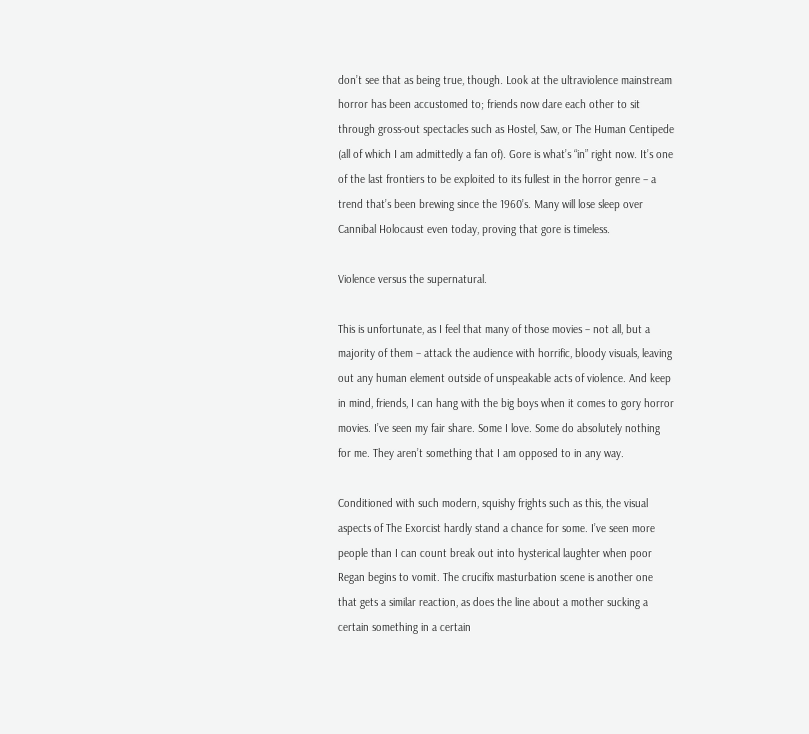don’t see that as being true, though. Look at the ultraviolence mainstream horror has been accustomed to; friends now dare each other to sit through gross-out spectacles such as Hostel, Saw, or The Human Centipede (all of which I am admittedly a fan of). Gore is what’s “in” right now. It’s one of the last frontiers to be exploited to its fullest in the horror genre – a trend that’s been brewing since the 1960’s. Many will lose sleep over Cannibal Holocaust even today, proving that gore is timeless.

Violence versus the supernatural.

This is unfortunate, as I feel that many of those movies – not all, but a majority of them – attack the audience with horrific, bloody visuals, leaving out any human element outside of unspeakable acts of violence. And keep in mind, friends, I can hang with the big boys when it comes to gory horror movies. I’ve seen my fair share. Some I love. Some do absolutely nothing for me. They aren’t something that I am opposed to in any way.

Conditioned with such modern, squishy frights such as this, the visual aspects of The Exorcist hardly stand a chance for some. I’ve seen more people than I can count break out into hysterical laughter when poor Regan begins to vomit. The crucifix masturbation scene is another one that gets a similar reaction, as does the line about a mother sucking a certain something in a certain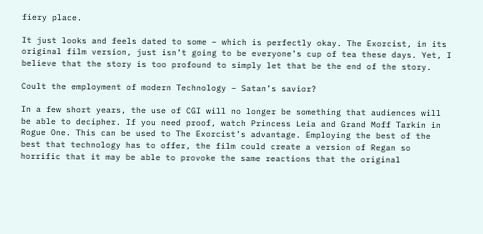fiery place.

It just looks and feels dated to some – which is perfectly okay. The Exorcist, in its original film version, just isn’t going to be everyone’s cup of tea these days. Yet, I believe that the story is too profound to simply let that be the end of the story.

Coult the employment of modern Technology – Satan’s savior?

In a few short years, the use of CGI will no longer be something that audiences will be able to decipher. If you need proof, watch Princess Leia and Grand Moff Tarkin in Rogue One. This can be used to The Exorcist’s advantage. Employing the best of the best that technology has to offer, the film could create a version of Regan so horrific that it may be able to provoke the same reactions that the original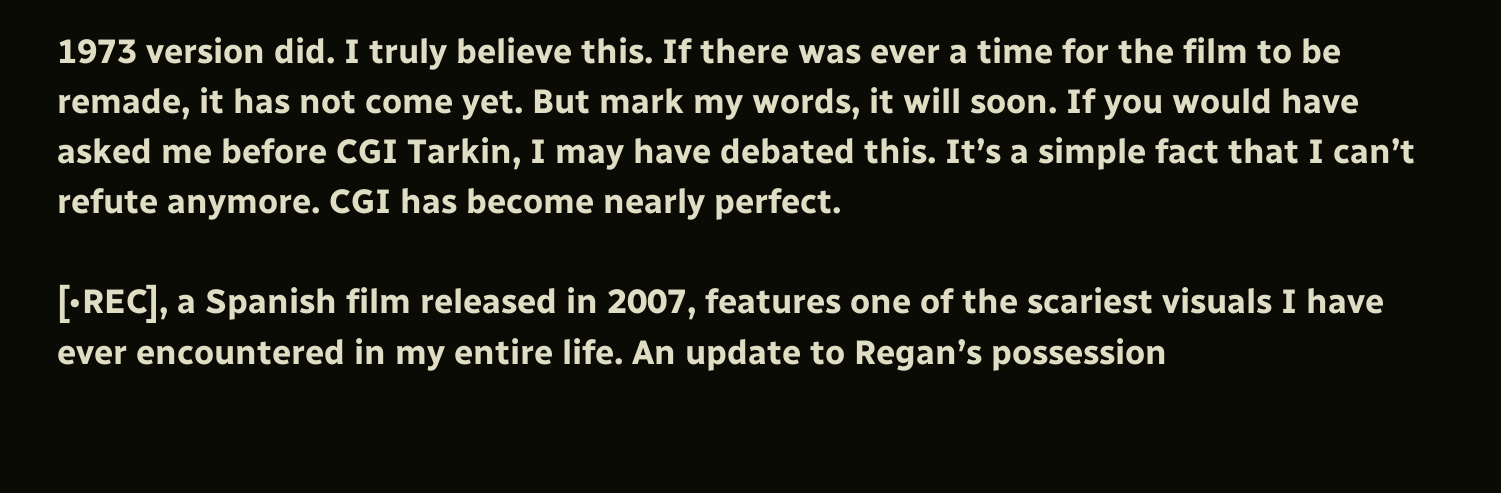1973 version did. I truly believe this. If there was ever a time for the film to be remade, it has not come yet. But mark my words, it will soon. If you would have asked me before CGI Tarkin, I may have debated this. It’s a simple fact that I can’t refute anymore. CGI has become nearly perfect.

[•REC], a Spanish film released in 2007, features one of the scariest visuals I have ever encountered in my entire life. An update to Regan’s possession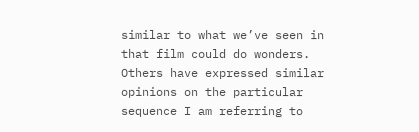similar to what we’ve seen in that film could do wonders. Others have expressed similar opinions on the particular sequence I am referring to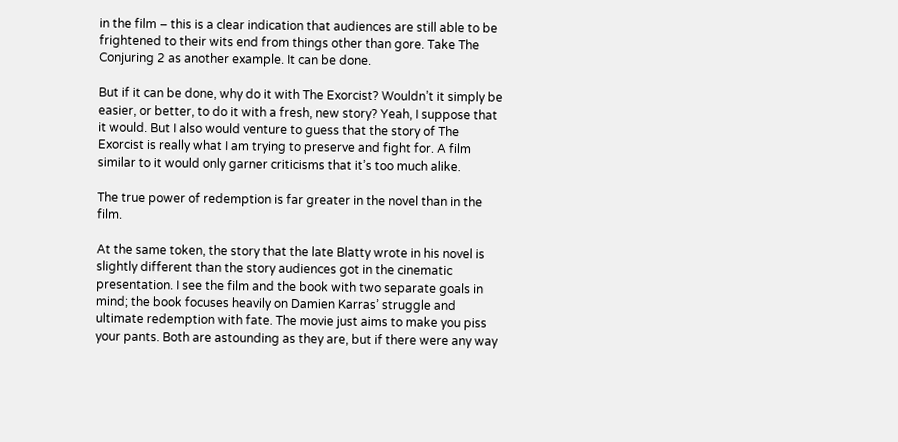in the film – this is a clear indication that audiences are still able to be frightened to their wits end from things other than gore. Take The Conjuring 2 as another example. It can be done.

But if it can be done, why do it with The Exorcist? Wouldn’t it simply be easier, or better, to do it with a fresh, new story? Yeah, I suppose that it would. But I also would venture to guess that the story of The Exorcist is really what I am trying to preserve and fight for. A film similar to it would only garner criticisms that it’s too much alike.

The true power of redemption is far greater in the novel than in the film.

At the same token, the story that the late Blatty wrote in his novel is slightly different than the story audiences got in the cinematic presentation. I see the film and the book with two separate goals in mind; the book focuses heavily on Damien Karras’ struggle and ultimate redemption with fate. The movie just aims to make you piss your pants. Both are astounding as they are, but if there were any way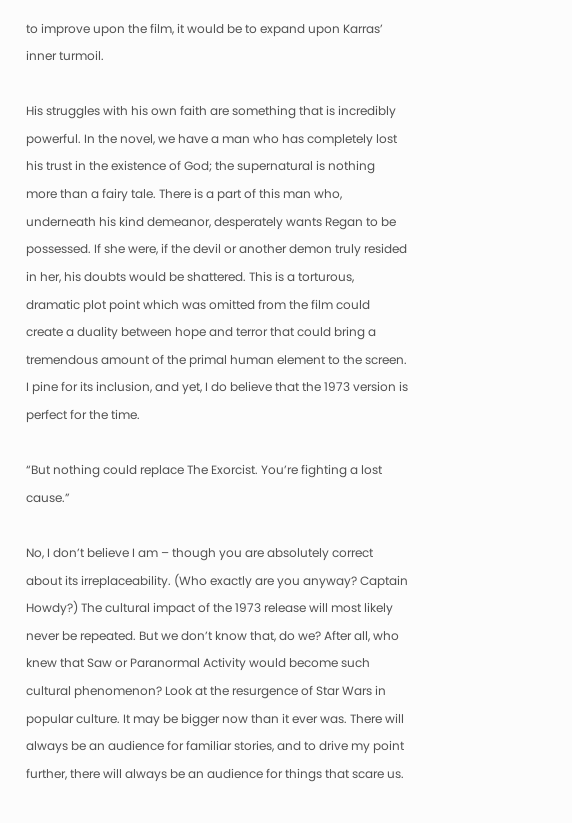to improve upon the film, it would be to expand upon Karras’ inner turmoil.

His struggles with his own faith are something that is incredibly powerful. In the novel, we have a man who has completely lost his trust in the existence of God; the supernatural is nothing more than a fairy tale. There is a part of this man who, underneath his kind demeanor, desperately wants Regan to be possessed. If she were, if the devil or another demon truly resided in her, his doubts would be shattered. This is a torturous, dramatic plot point which was omitted from the film could create a duality between hope and terror that could bring a tremendous amount of the primal human element to the screen. I pine for its inclusion, and yet, I do believe that the 1973 version is perfect for the time.

“But nothing could replace The Exorcist. You’re fighting a lost cause.”

No, I don’t believe I am – though you are absolutely correct about its irreplaceability. (Who exactly are you anyway? Captain Howdy?) The cultural impact of the 1973 release will most likely never be repeated. But we don’t know that, do we? After all, who knew that Saw or Paranormal Activity would become such cultural phenomenon? Look at the resurgence of Star Wars in popular culture. It may be bigger now than it ever was. There will always be an audience for familiar stories, and to drive my point further, there will always be an audience for things that scare us.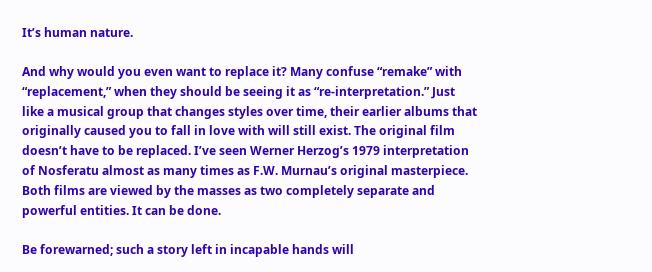It’s human nature.

And why would you even want to replace it? Many confuse “remake” with “replacement,” when they should be seeing it as “re-interpretation.” Just like a musical group that changes styles over time, their earlier albums that originally caused you to fall in love with will still exist. The original film doesn’t have to be replaced. I’ve seen Werner Herzog’s 1979 interpretation of Nosferatu almost as many times as F.W. Murnau’s original masterpiece. Both films are viewed by the masses as two completely separate and powerful entities. It can be done.

Be forewarned; such a story left in incapable hands will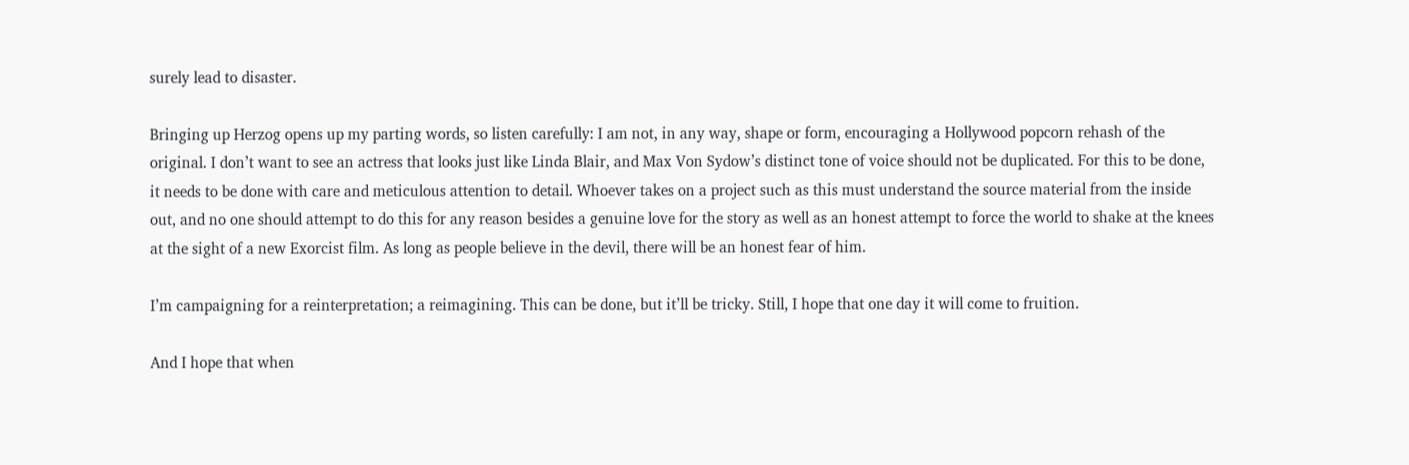surely lead to disaster.

Bringing up Herzog opens up my parting words, so listen carefully: I am not, in any way, shape or form, encouraging a Hollywood popcorn rehash of the original. I don’t want to see an actress that looks just like Linda Blair, and Max Von Sydow’s distinct tone of voice should not be duplicated. For this to be done, it needs to be done with care and meticulous attention to detail. Whoever takes on a project such as this must understand the source material from the inside out, and no one should attempt to do this for any reason besides a genuine love for the story as well as an honest attempt to force the world to shake at the knees at the sight of a new Exorcist film. As long as people believe in the devil, there will be an honest fear of him.

I’m campaigning for a reinterpretation; a reimagining. This can be done, but it’ll be tricky. Still, I hope that one day it will come to fruition.

And I hope that when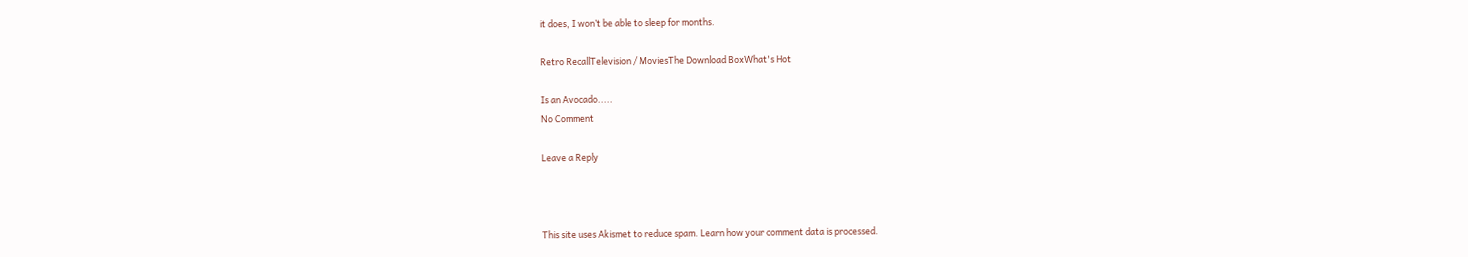it does, I won’t be able to sleep for months.

Retro RecallTelevision / MoviesThe Download BoxWhat's Hot

Is an Avocado.....
No Comment

Leave a Reply



This site uses Akismet to reduce spam. Learn how your comment data is processed.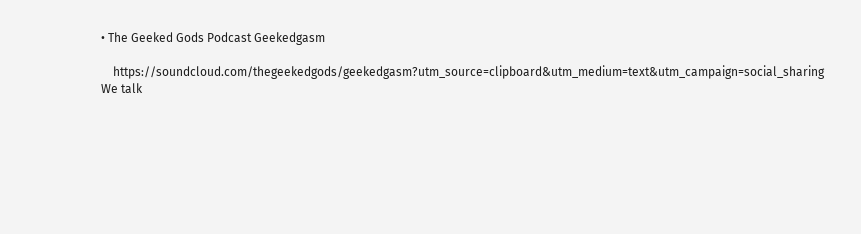• The Geeked Gods Podcast Geekedgasm

    https://soundcloud.com/thegeekedgods/geekedgasm?utm_source=clipboard&utm_medium=text&utm_campaign=social_sharing We talk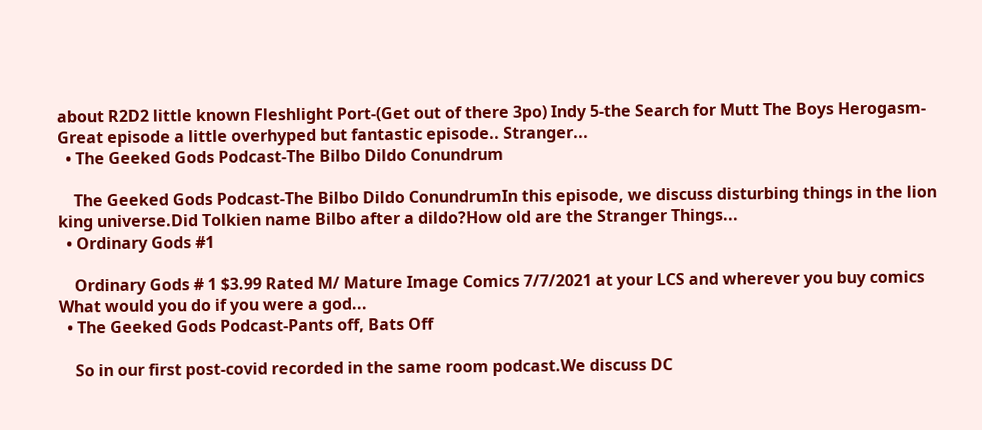about R2D2 little known Fleshlight Port-(Get out of there 3po) Indy 5-the Search for Mutt The Boys Herogasm-Great episode a little overhyped but fantastic episode.. Stranger...
  • The Geeked Gods Podcast-The Bilbo Dildo Conundrum

    The Geeked Gods Podcast-The Bilbo Dildo ConundrumIn this episode, we discuss disturbing things in the lion king universe.Did Tolkien name Bilbo after a dildo?How old are the Stranger Things...
  • Ordinary Gods #1

    Ordinary Gods # 1 $3.99 Rated M/ Mature Image Comics 7/7/2021 at your LCS and wherever you buy comics   What would you do if you were a god...
  • The Geeked Gods Podcast-Pants off, Bats Off

    So in our first post-covid recorded in the same room podcast.We discuss DC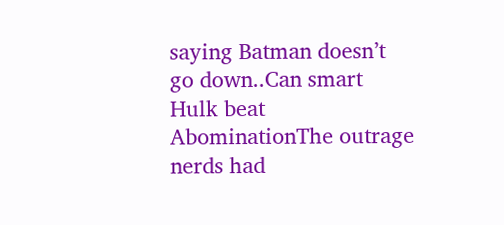saying Batman doesn’t go down..Can smart Hulk beat AbominationThe outrage nerds had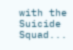with the Suicide Squad...